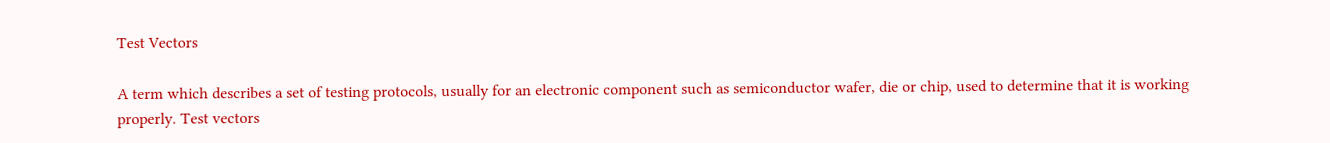Test Vectors

A term which describes a set of testing protocols, usually for an electronic component such as semiconductor wafer, die or chip, used to determine that it is working properly. Test vectors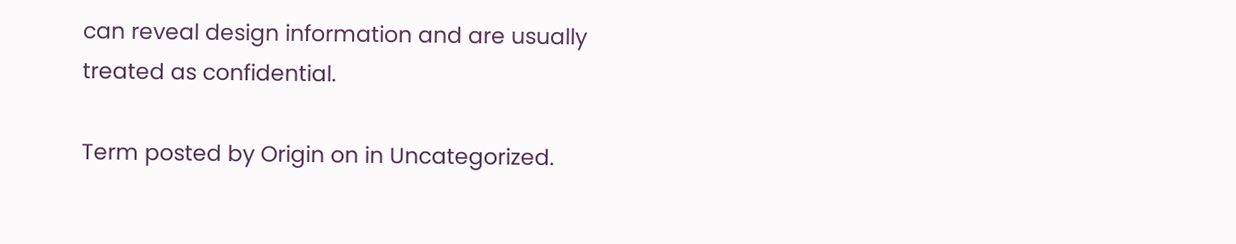can reveal design information and are usually treated as confidential.

Term posted by Origin on in Uncategorized.